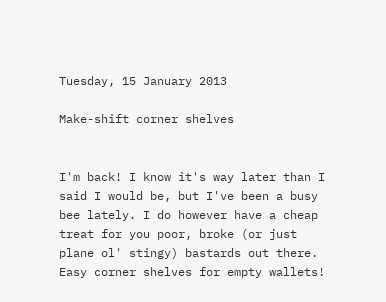Tuesday, 15 January 2013

Make-shift corner shelves


I'm back! I know it's way later than I said I would be, but I've been a busy bee lately. I do however have a cheap treat for you poor, broke (or just plane ol' stingy) bastards out there. Easy corner shelves for empty wallets!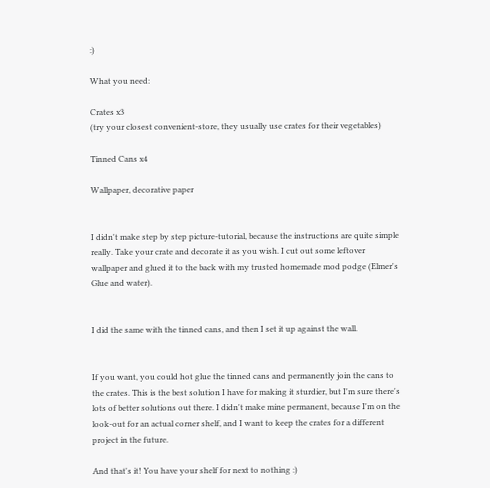:)

What you need:

Crates x3
(try your closest convenient-store, they usually use crates for their vegetables)

Tinned Cans x4

Wallpaper, decorative paper


I didn't make step by step picture-tutorial, because the instructions are quite simple really. Take your crate and decorate it as you wish. I cut out some leftover wallpaper and glued it to the back with my trusted homemade mod podge (Elmer's Glue and water).


I did the same with the tinned cans, and then I set it up against the wall.


If you want, you could hot glue the tinned cans and permanently join the cans to the crates. This is the best solution I have for making it sturdier, but I'm sure there's lots of better solutions out there. I didn't make mine permanent, because I'm on the look-out for an actual corner shelf, and I want to keep the crates for a different project in the future.

And that's it! You have your shelf for next to nothing :)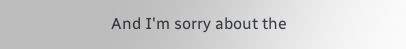And I'm sorry about the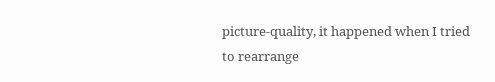picture-quality, it happened when I tried to rearrange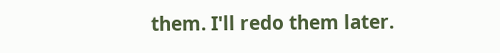them. I'll redo them later.